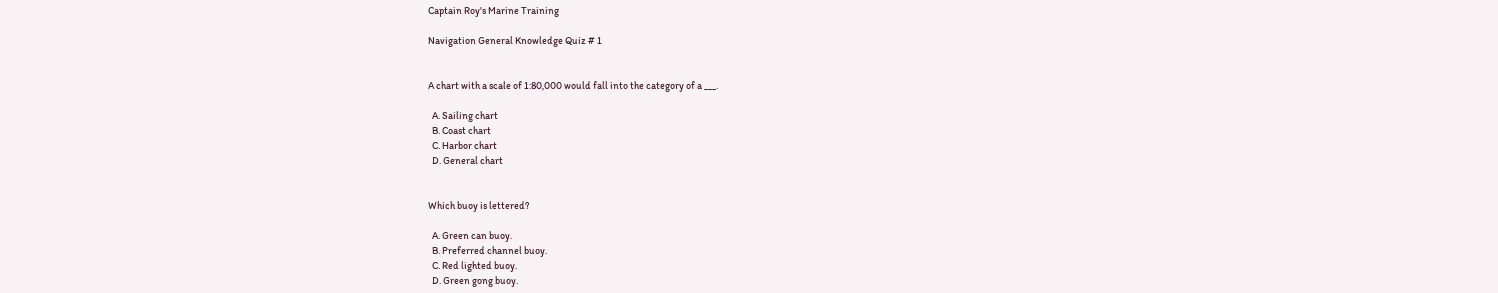Captain Roy's Marine Training

Navigation General Knowledge Quiz # 1


A chart with a scale of 1:80,000 would fall into the category of a ___.

  A. Sailing chart
  B. Coast chart
  C. Harbor chart
  D. General chart


Which buoy is lettered?

  A. Green can buoy.
  B. Preferred channel buoy.
  C. Red lighted buoy.
  D. Green gong buoy.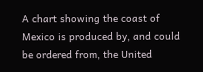A chart showing the coast of Mexico is produced by, and could be ordered from, the United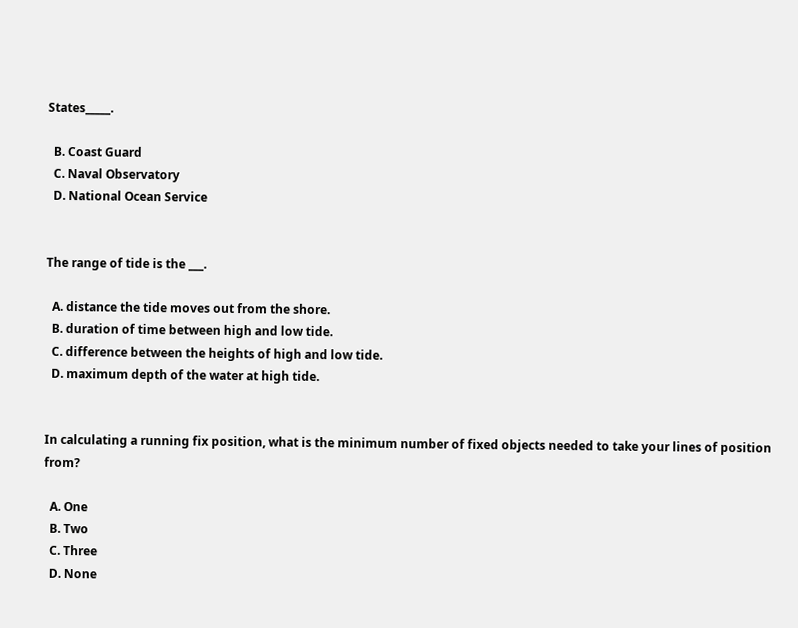States_____.

  B. Coast Guard
  C. Naval Observatory
  D. National Ocean Service


The range of tide is the ___.

  A. distance the tide moves out from the shore.
  B. duration of time between high and low tide.
  C. difference between the heights of high and low tide.
  D. maximum depth of the water at high tide.


In calculating a running fix position, what is the minimum number of fixed objects needed to take your lines of position from?

  A. One
  B. Two
  C. Three
  D. None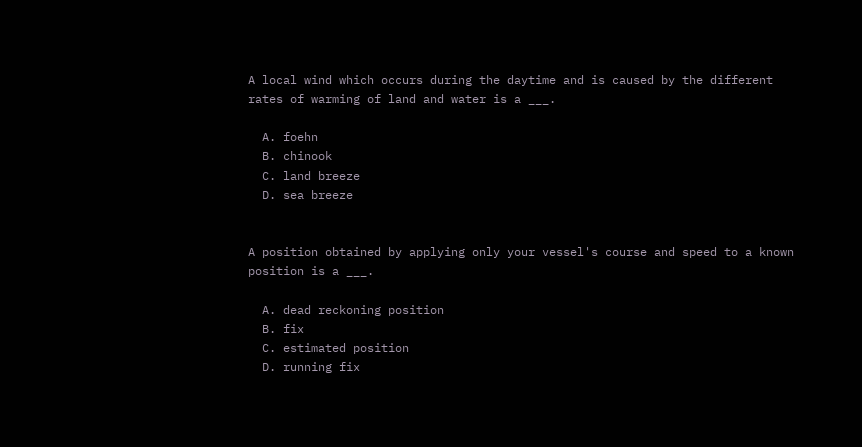A local wind which occurs during the daytime and is caused by the different rates of warming of land and water is a ___.

  A. foehn
  B. chinook
  C. land breeze
  D. sea breeze


A position obtained by applying only your vessel's course and speed to a known position is a ___.

  A. dead reckoning position
  B. fix
  C. estimated position
  D. running fix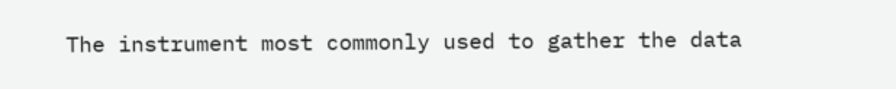The instrument most commonly used to gather the data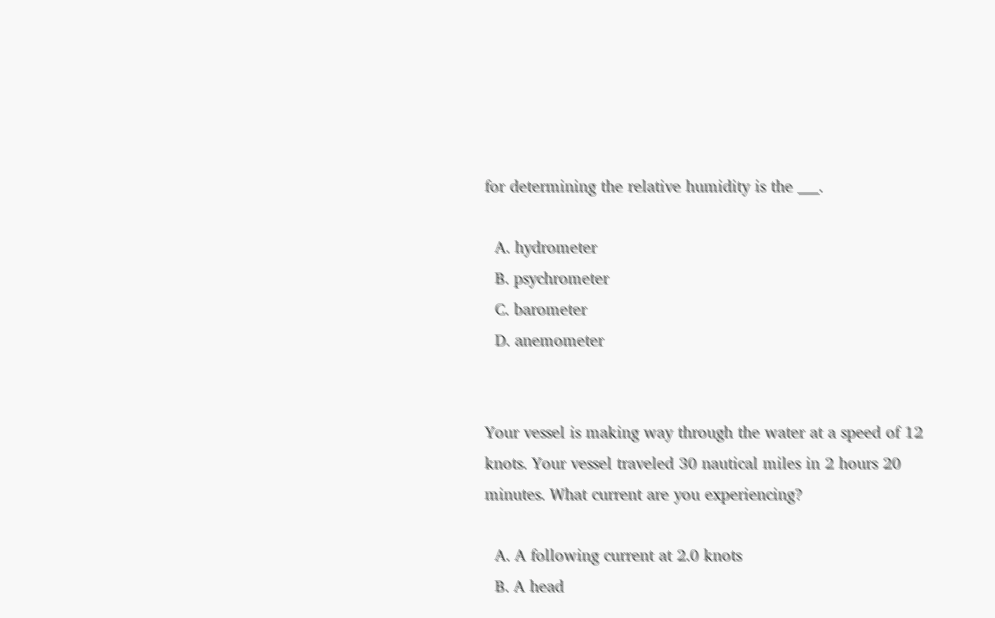for determining the relative humidity is the ___.

  A. hydrometer
  B. psychrometer
  C. barometer
  D. anemometer


Your vessel is making way through the water at a speed of 12 knots. Your vessel traveled 30 nautical miles in 2 hours 20 minutes. What current are you experiencing?

  A. A following current at 2.0 knots
  B. A head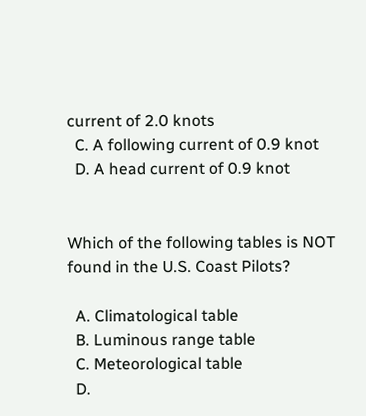current of 2.0 knots
  C. A following current of 0.9 knot
  D. A head current of 0.9 knot


Which of the following tables is NOT found in the U.S. Coast Pilots?

  A. Climatological table
  B. Luminous range table
  C. Meteorological table
  D.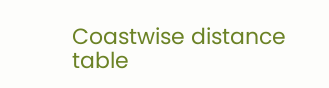Coastwise distance table